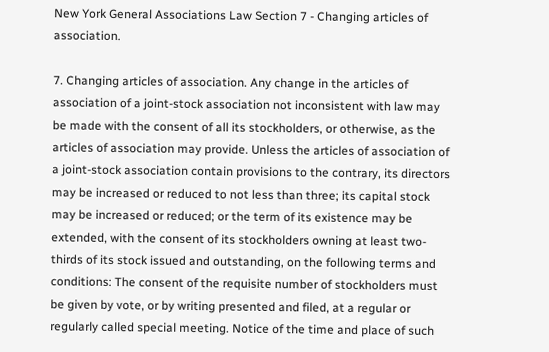New York General Associations Law Section 7 - Changing articles of association.

7. Changing articles of association. Any change in the articles of association of a joint-stock association not inconsistent with law may be made with the consent of all its stockholders, or otherwise, as the articles of association may provide. Unless the articles of association of a joint-stock association contain provisions to the contrary, its directors may be increased or reduced to not less than three; its capital stock may be increased or reduced; or the term of its existence may be extended, with the consent of its stockholders owning at least two-thirds of its stock issued and outstanding, on the following terms and conditions: The consent of the requisite number of stockholders must be given by vote, or by writing presented and filed, at a regular or regularly called special meeting. Notice of the time and place of such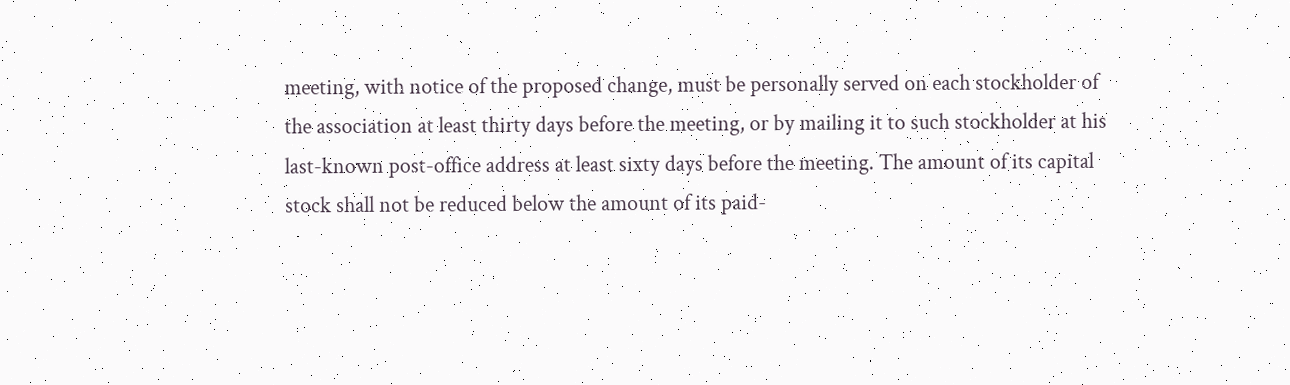meeting, with notice of the proposed change, must be personally served on each stockholder of the association at least thirty days before the meeting, or by mailing it to such stockholder at his last-known post-office address at least sixty days before the meeting. The amount of its capital stock shall not be reduced below the amount of its paid-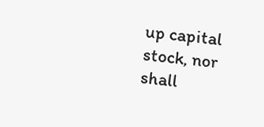up capital stock, nor shall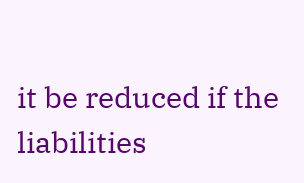it be reduced if the liabilities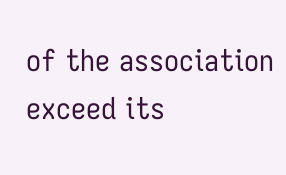of the association exceed its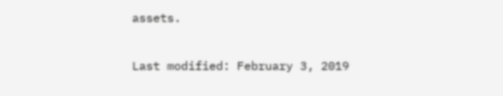assets.

Last modified: February 3, 2019